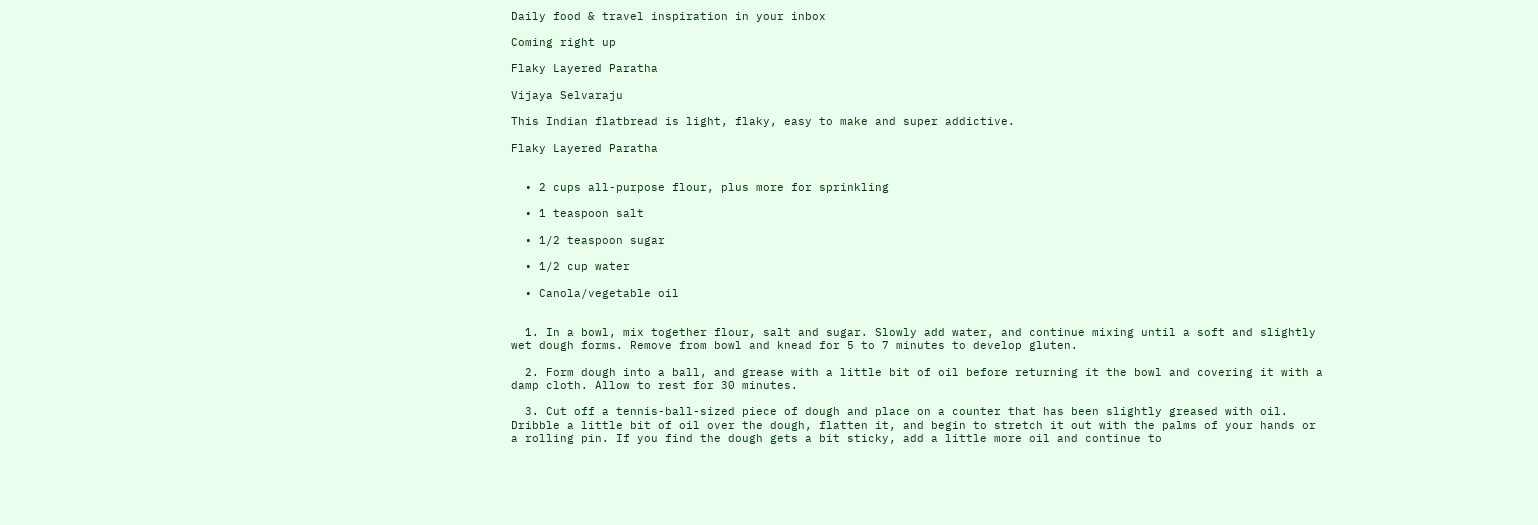Daily food & travel inspiration in your inbox

Coming right up

Flaky Layered Paratha

Vijaya Selvaraju

This Indian flatbread is light, flaky, easy to make and super addictive.

Flaky Layered Paratha


  • 2 cups all-purpose flour, plus more for sprinkling

  • 1 teaspoon salt

  • 1/2 teaspoon sugar

  • 1/2 cup water

  • Canola/vegetable oil


  1. In a bowl, mix together flour, salt and sugar. Slowly add water, and continue mixing until a soft and slightly wet dough forms. Remove from bowl and knead for 5 to 7 minutes to develop gluten.

  2. Form dough into a ball, and grease with a little bit of oil before returning it the bowl and covering it with a damp cloth. Allow to rest for 30 minutes.

  3. Cut off a tennis-ball-sized piece of dough and place on a counter that has been slightly greased with oil. Dribble a little bit of oil over the dough, flatten it, and begin to stretch it out with the palms of your hands or a rolling pin. If you find the dough gets a bit sticky, add a little more oil and continue to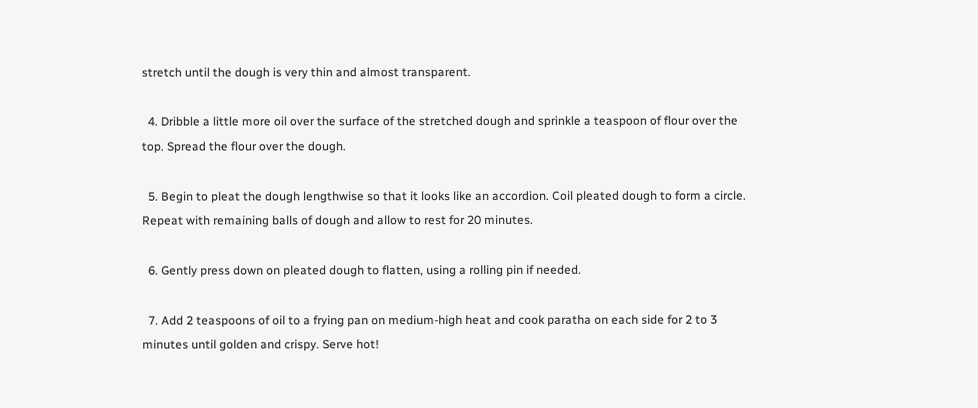stretch until the dough is very thin and almost transparent.

  4. Dribble a little more oil over the surface of the stretched dough and sprinkle a teaspoon of flour over the top. Spread the flour over the dough.

  5. Begin to pleat the dough lengthwise so that it looks like an accordion. Coil pleated dough to form a circle. Repeat with remaining balls of dough and allow to rest for 20 minutes.

  6. Gently press down on pleated dough to flatten, using a rolling pin if needed.

  7. Add 2 teaspoons of oil to a frying pan on medium-high heat and cook paratha on each side for 2 to 3 minutes until golden and crispy. Serve hot!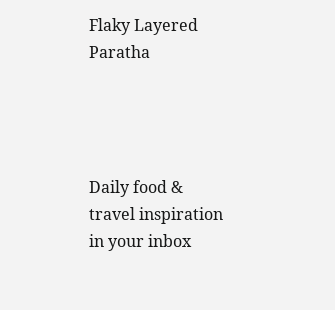Flaky Layered Paratha




Daily food & travel inspiration in your inbox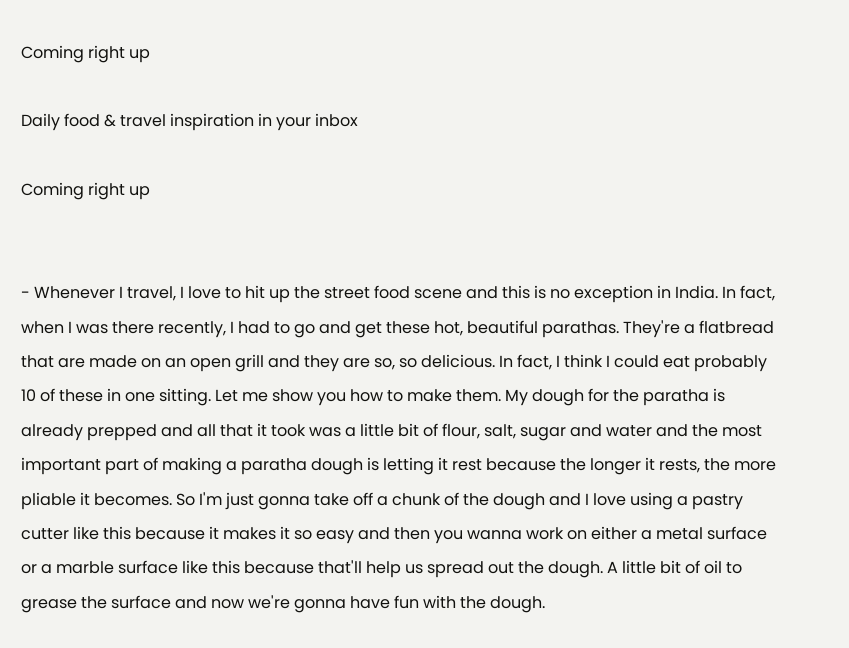Coming right up

Daily food & travel inspiration in your inbox

Coming right up


- Whenever I travel, I love to hit up the street food scene and this is no exception in India. In fact, when I was there recently, I had to go and get these hot, beautiful parathas. They're a flatbread that are made on an open grill and they are so, so delicious. In fact, I think I could eat probably 10 of these in one sitting. Let me show you how to make them. My dough for the paratha is already prepped and all that it took was a little bit of flour, salt, sugar and water and the most important part of making a paratha dough is letting it rest because the longer it rests, the more pliable it becomes. So I'm just gonna take off a chunk of the dough and I love using a pastry cutter like this because it makes it so easy and then you wanna work on either a metal surface or a marble surface like this because that'll help us spread out the dough. A little bit of oil to grease the surface and now we're gonna have fun with the dough.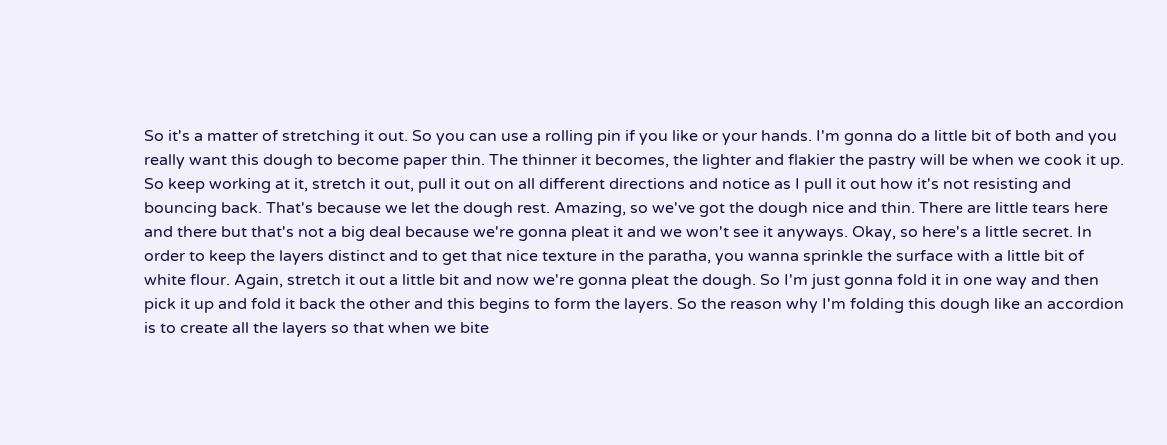So it's a matter of stretching it out. So you can use a rolling pin if you like or your hands. I'm gonna do a little bit of both and you really want this dough to become paper thin. The thinner it becomes, the lighter and flakier the pastry will be when we cook it up. So keep working at it, stretch it out, pull it out on all different directions and notice as I pull it out how it's not resisting and bouncing back. That's because we let the dough rest. Amazing, so we've got the dough nice and thin. There are little tears here and there but that's not a big deal because we're gonna pleat it and we won't see it anyways. Okay, so here's a little secret. In order to keep the layers distinct and to get that nice texture in the paratha, you wanna sprinkle the surface with a little bit of white flour. Again, stretch it out a little bit and now we're gonna pleat the dough. So I'm just gonna fold it in one way and then pick it up and fold it back the other and this begins to form the layers. So the reason why I'm folding this dough like an accordion is to create all the layers so that when we bite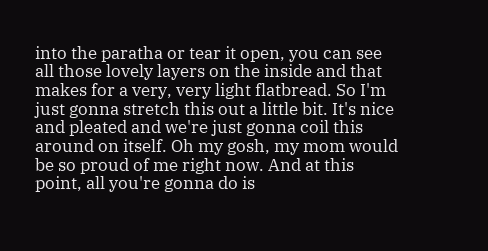into the paratha or tear it open, you can see all those lovely layers on the inside and that makes for a very, very light flatbread. So I'm just gonna stretch this out a little bit. It's nice and pleated and we're just gonna coil this around on itself. Oh my gosh, my mom would be so proud of me right now. And at this point, all you're gonna do is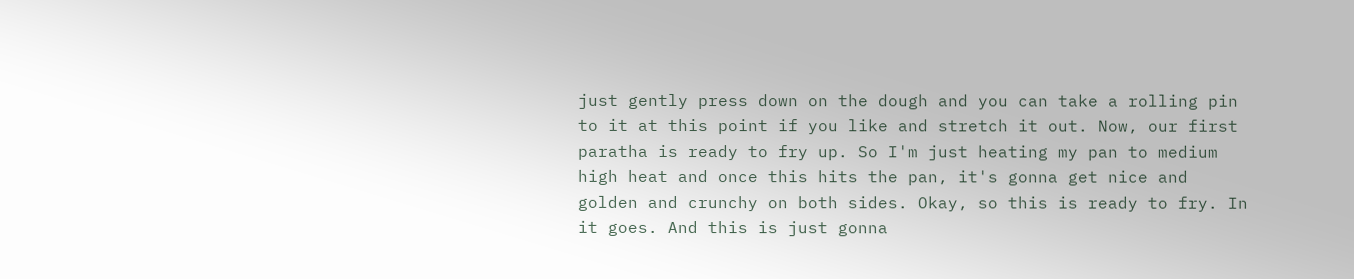just gently press down on the dough and you can take a rolling pin to it at this point if you like and stretch it out. Now, our first paratha is ready to fry up. So I'm just heating my pan to medium high heat and once this hits the pan, it's gonna get nice and golden and crunchy on both sides. Okay, so this is ready to fry. In it goes. And this is just gonna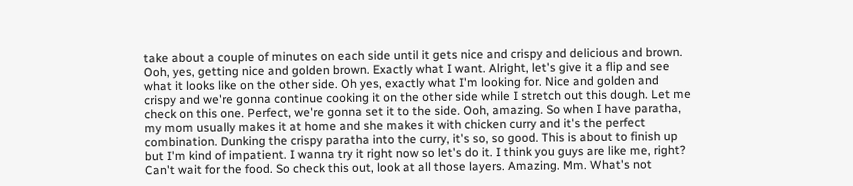take about a couple of minutes on each side until it gets nice and crispy and delicious and brown. Ooh, yes, getting nice and golden brown. Exactly what I want. Alright, let's give it a flip and see what it looks like on the other side. Oh yes, exactly what I'm looking for. Nice and golden and crispy and we're gonna continue cooking it on the other side while I stretch out this dough. Let me check on this one. Perfect, we're gonna set it to the side. Ooh, amazing. So when I have paratha, my mom usually makes it at home and she makes it with chicken curry and it's the perfect combination. Dunking the crispy paratha into the curry, it's so, so good. This is about to finish up but I'm kind of impatient. I wanna try it right now so let's do it. I think you guys are like me, right? Can't wait for the food. So check this out, look at all those layers. Amazing. Mm. What's not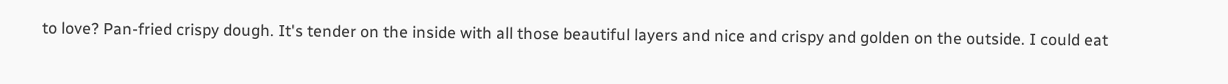to love? Pan-fried crispy dough. It's tender on the inside with all those beautiful layers and nice and crispy and golden on the outside. I could eat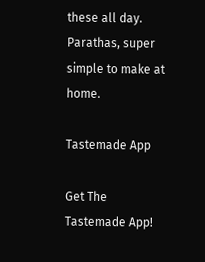these all day. Parathas, super simple to make at home.

Tastemade App

Get The Tastemade App!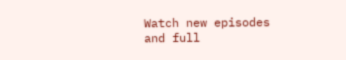Watch new episodes and full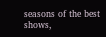seasons of the best shows,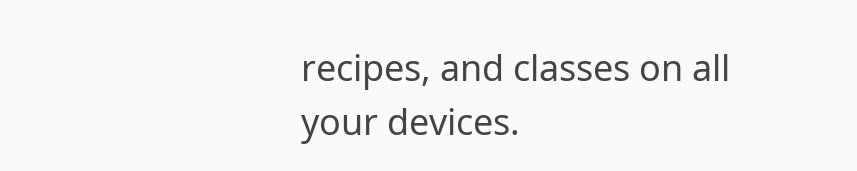recipes, and classes on all your devices.